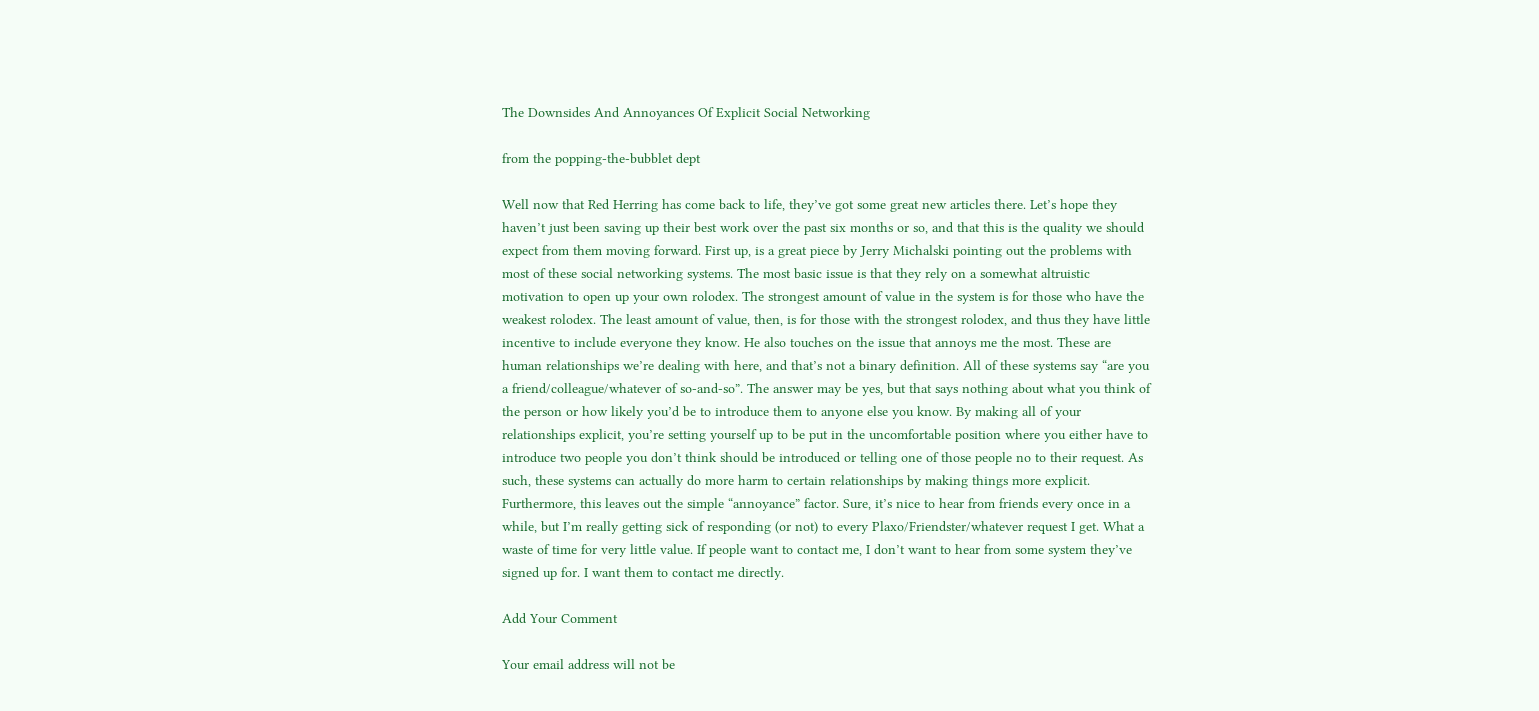The Downsides And Annoyances Of Explicit Social Networking

from the popping-the-bubblet dept

Well now that Red Herring has come back to life, they’ve got some great new articles there. Let’s hope they haven’t just been saving up their best work over the past six months or so, and that this is the quality we should expect from them moving forward. First up, is a great piece by Jerry Michalski pointing out the problems with most of these social networking systems. The most basic issue is that they rely on a somewhat altruistic motivation to open up your own rolodex. The strongest amount of value in the system is for those who have the weakest rolodex. The least amount of value, then, is for those with the strongest rolodex, and thus they have little incentive to include everyone they know. He also touches on the issue that annoys me the most. These are human relationships we’re dealing with here, and that’s not a binary definition. All of these systems say “are you a friend/colleague/whatever of so-and-so”. The answer may be yes, but that says nothing about what you think of the person or how likely you’d be to introduce them to anyone else you know. By making all of your relationships explicit, you’re setting yourself up to be put in the uncomfortable position where you either have to introduce two people you don’t think should be introduced or telling one of those people no to their request. As such, these systems can actually do more harm to certain relationships by making things more explicit. Furthermore, this leaves out the simple “annoyance” factor. Sure, it’s nice to hear from friends every once in a while, but I’m really getting sick of responding (or not) to every Plaxo/Friendster/whatever request I get. What a waste of time for very little value. If people want to contact me, I don’t want to hear from some system they’ve signed up for. I want them to contact me directly.

Add Your Comment

Your email address will not be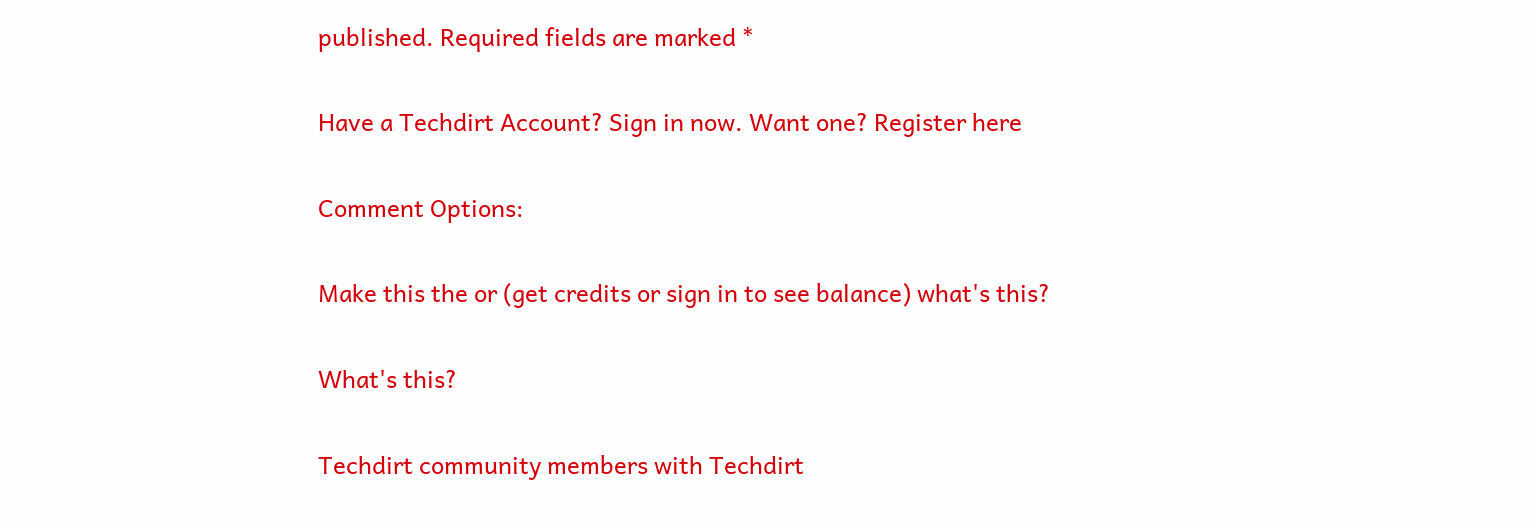published. Required fields are marked *

Have a Techdirt Account? Sign in now. Want one? Register here

Comment Options:

Make this the or (get credits or sign in to see balance) what's this?

What's this?

Techdirt community members with Techdirt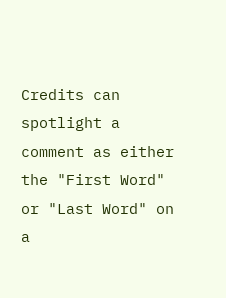Credits can spotlight a comment as either the "First Word" or "Last Word" on a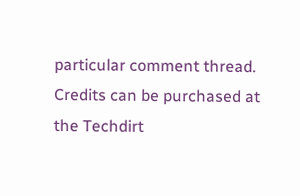particular comment thread. Credits can be purchased at the Techdirt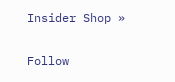Insider Shop »

Follow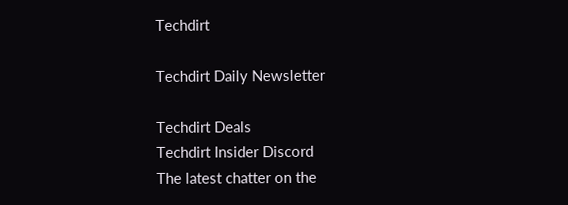Techdirt

Techdirt Daily Newsletter

Techdirt Deals
Techdirt Insider Discord
The latest chatter on the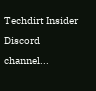Techdirt Insider Discord channel...